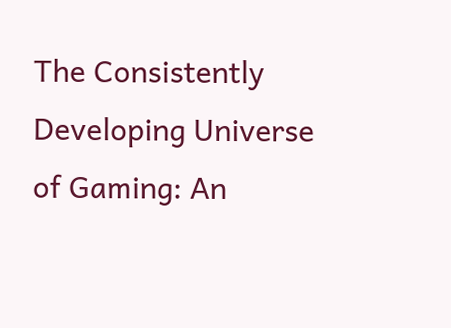The Consistently Developing Universe of Gaming: An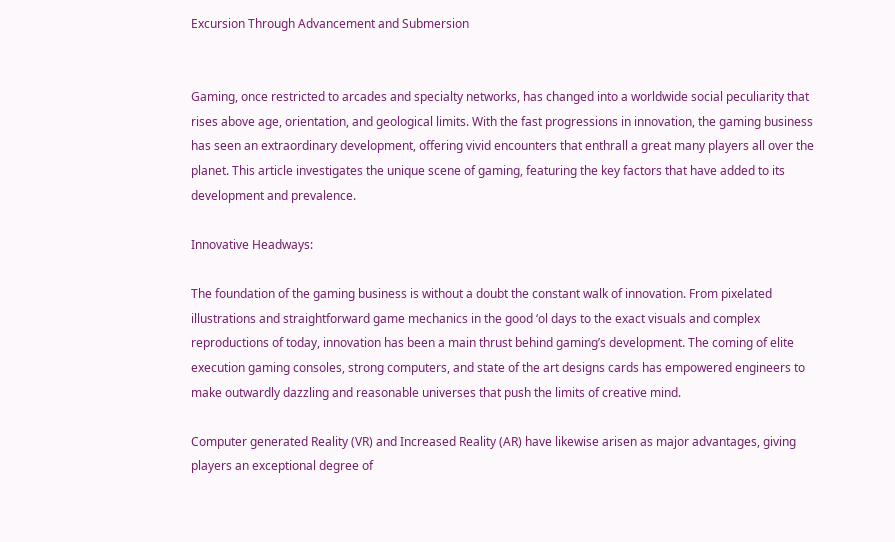Excursion Through Advancement and Submersion


Gaming, once restricted to arcades and specialty networks, has changed into a worldwide social peculiarity that rises above age, orientation, and geological limits. With the fast progressions in innovation, the gaming business has seen an extraordinary development, offering vivid encounters that enthrall a great many players all over the planet. This article investigates the unique scene of gaming, featuring the key factors that have added to its development and prevalence.

Innovative Headways:

The foundation of the gaming business is without a doubt the constant walk of innovation. From pixelated illustrations and straightforward game mechanics in the good ‘ol days to the exact visuals and complex reproductions of today, innovation has been a main thrust behind gaming’s development. The coming of elite execution gaming consoles, strong computers, and state of the art designs cards has empowered engineers to make outwardly dazzling and reasonable universes that push the limits of creative mind.

Computer generated Reality (VR) and Increased Reality (AR) have likewise arisen as major advantages, giving players an exceptional degree of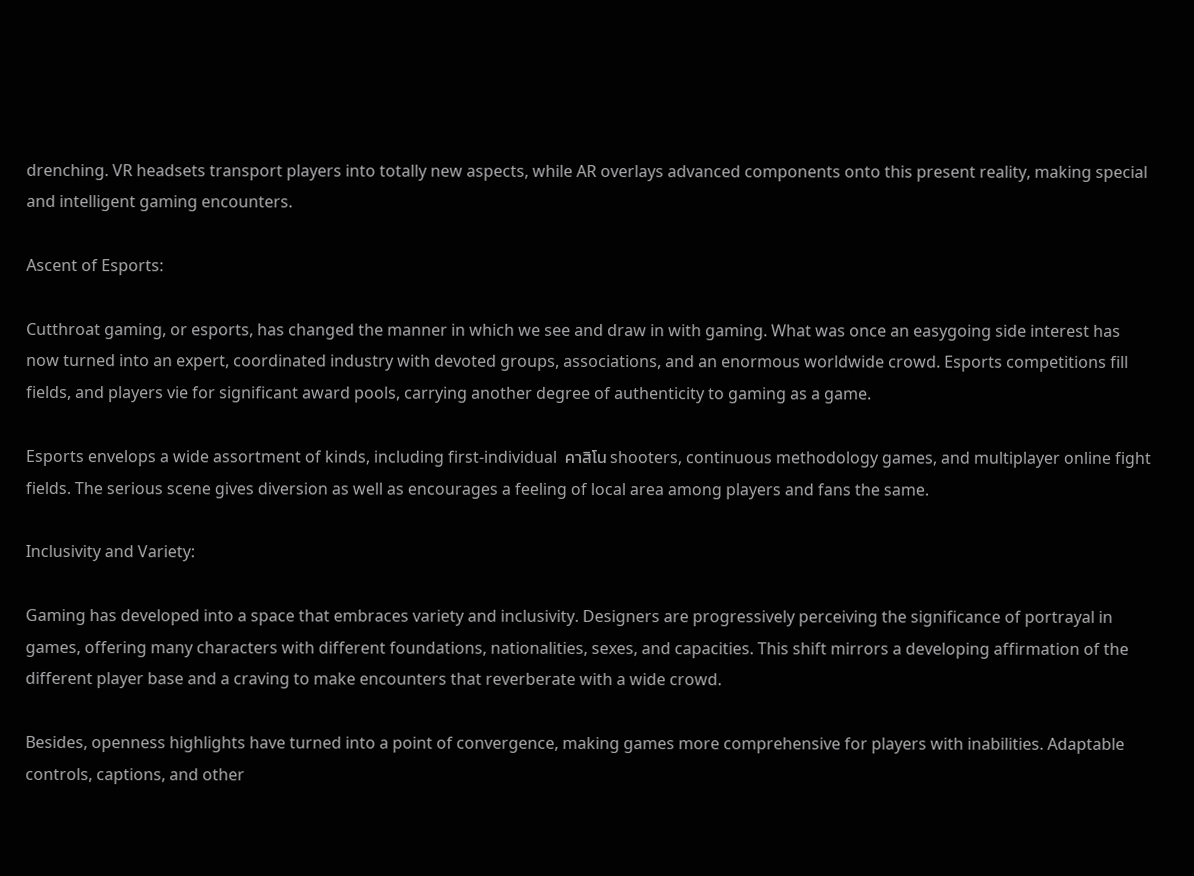drenching. VR headsets transport players into totally new aspects, while AR overlays advanced components onto this present reality, making special and intelligent gaming encounters.

Ascent of Esports:

Cutthroat gaming, or esports, has changed the manner in which we see and draw in with gaming. What was once an easygoing side interest has now turned into an expert, coordinated industry with devoted groups, associations, and an enormous worldwide crowd. Esports competitions fill fields, and players vie for significant award pools, carrying another degree of authenticity to gaming as a game.

Esports envelops a wide assortment of kinds, including first-individual  คาสิโน shooters, continuous methodology games, and multiplayer online fight fields. The serious scene gives diversion as well as encourages a feeling of local area among players and fans the same.

Inclusivity and Variety:

Gaming has developed into a space that embraces variety and inclusivity. Designers are progressively perceiving the significance of portrayal in games, offering many characters with different foundations, nationalities, sexes, and capacities. This shift mirrors a developing affirmation of the different player base and a craving to make encounters that reverberate with a wide crowd.

Besides, openness highlights have turned into a point of convergence, making games more comprehensive for players with inabilities. Adaptable controls, captions, and other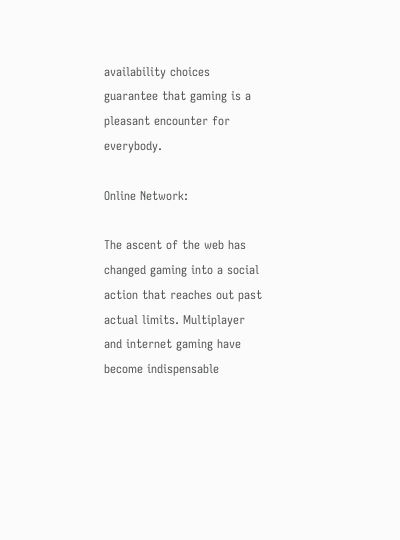availability choices guarantee that gaming is a pleasant encounter for everybody.

Online Network:

The ascent of the web has changed gaming into a social action that reaches out past actual limits. Multiplayer and internet gaming have become indispensable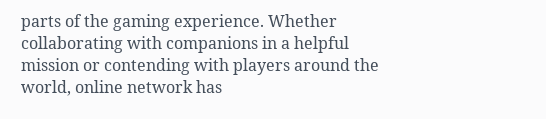parts of the gaming experience. Whether collaborating with companions in a helpful mission or contending with players around the world, online network has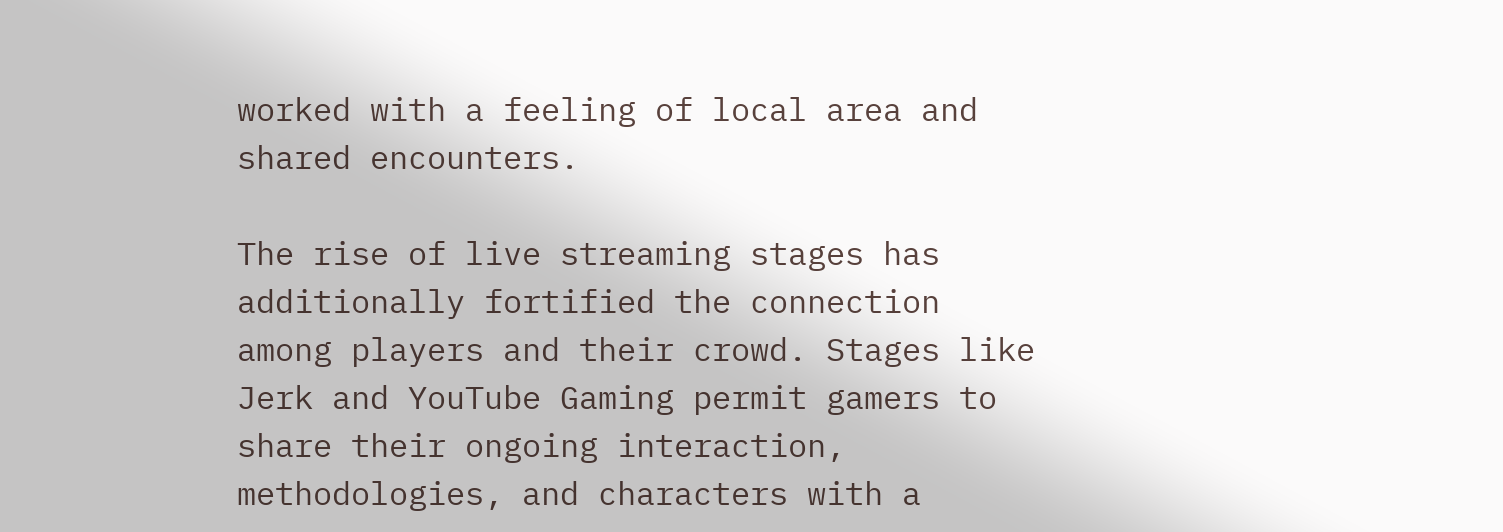worked with a feeling of local area and shared encounters.

The rise of live streaming stages has additionally fortified the connection among players and their crowd. Stages like Jerk and YouTube Gaming permit gamers to share their ongoing interaction, methodologies, and characters with a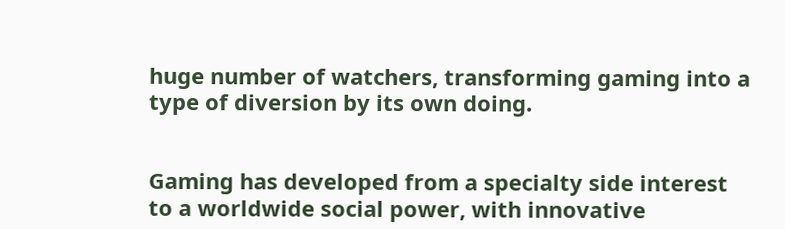huge number of watchers, transforming gaming into a type of diversion by its own doing.


Gaming has developed from a specialty side interest to a worldwide social power, with innovative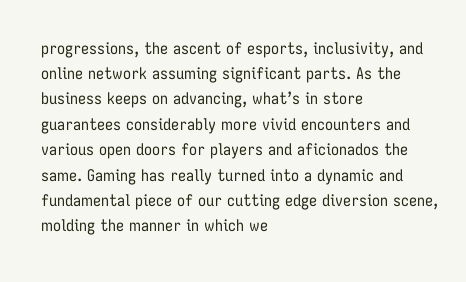progressions, the ascent of esports, inclusivity, and online network assuming significant parts. As the business keeps on advancing, what’s in store guarantees considerably more vivid encounters and various open doors for players and aficionados the same. Gaming has really turned into a dynamic and fundamental piece of our cutting edge diversion scene, molding the manner in which we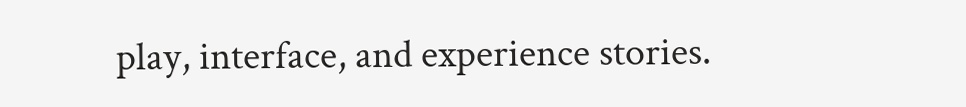play, interface, and experience stories.